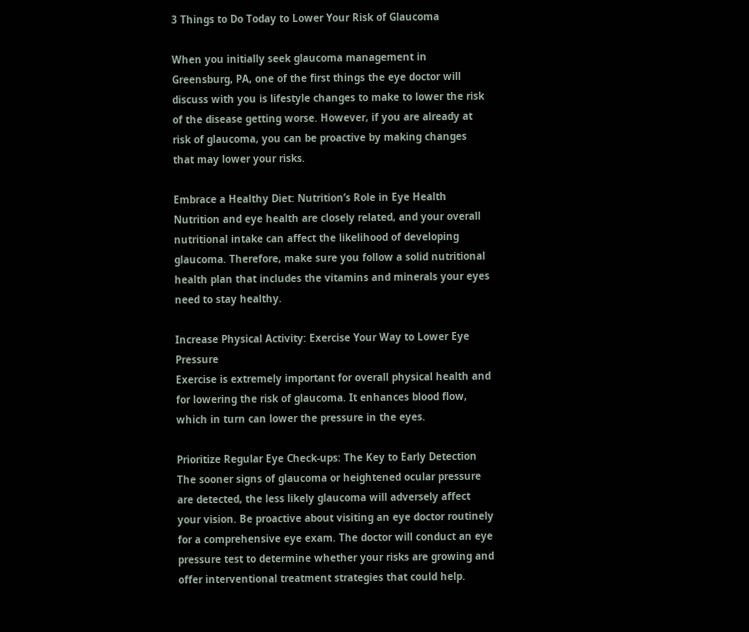3 Things to Do Today to Lower Your Risk of Glaucoma

When you initially seek glaucoma management in Greensburg, PA, one of the first things the eye doctor will discuss with you is lifestyle changes to make to lower the risk of the disease getting worse. However, if you are already at risk of glaucoma, you can be proactive by making changes that may lower your risks.

Embrace a Healthy Diet: Nutrition’s Role in Eye Health
Nutrition and eye health are closely related, and your overall nutritional intake can affect the likelihood of developing glaucoma. Therefore, make sure you follow a solid nutritional health plan that includes the vitamins and minerals your eyes need to stay healthy.

Increase Physical Activity: Exercise Your Way to Lower Eye Pressure
Exercise is extremely important for overall physical health and for lowering the risk of glaucoma. It enhances blood flow, which in turn can lower the pressure in the eyes.

Prioritize Regular Eye Check-ups: The Key to Early Detection
The sooner signs of glaucoma or heightened ocular pressure are detected, the less likely glaucoma will adversely affect your vision. Be proactive about visiting an eye doctor routinely for a comprehensive eye exam. The doctor will conduct an eye pressure test to determine whether your risks are growing and offer interventional treatment strategies that could help.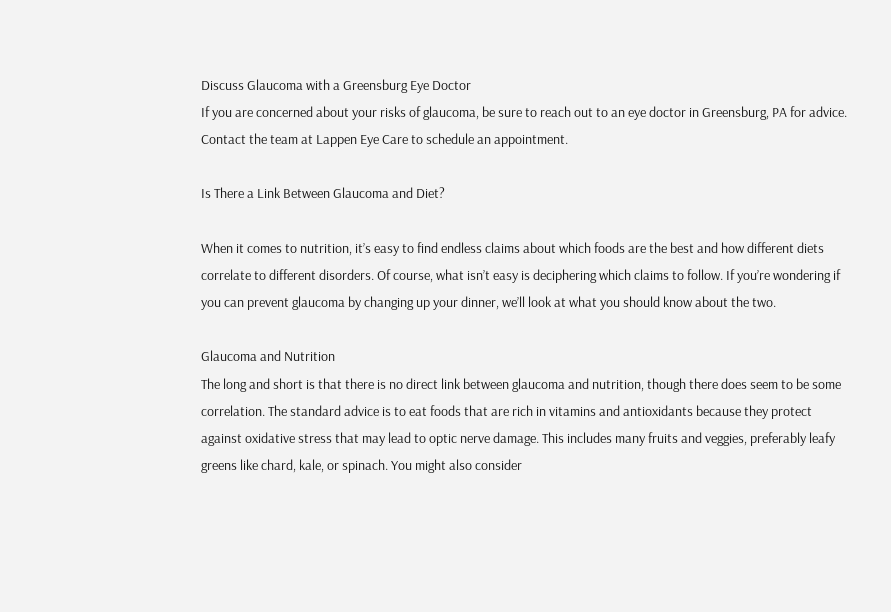Discuss Glaucoma with a Greensburg Eye Doctor
If you are concerned about your risks of glaucoma, be sure to reach out to an eye doctor in Greensburg, PA for advice. Contact the team at Lappen Eye Care to schedule an appointment.

Is There a Link Between Glaucoma and Diet?

When it comes to nutrition, it’s easy to find endless claims about which foods are the best and how different diets correlate to different disorders. Of course, what isn’t easy is deciphering which claims to follow. If you’re wondering if you can prevent glaucoma by changing up your dinner, we’ll look at what you should know about the two.

Glaucoma and Nutrition
The long and short is that there is no direct link between glaucoma and nutrition, though there does seem to be some correlation. The standard advice is to eat foods that are rich in vitamins and antioxidants because they protect against oxidative stress that may lead to optic nerve damage. This includes many fruits and veggies, preferably leafy greens like chard, kale, or spinach. You might also consider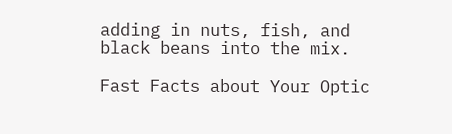adding in nuts, fish, and black beans into the mix.

Fast Facts about Your Optic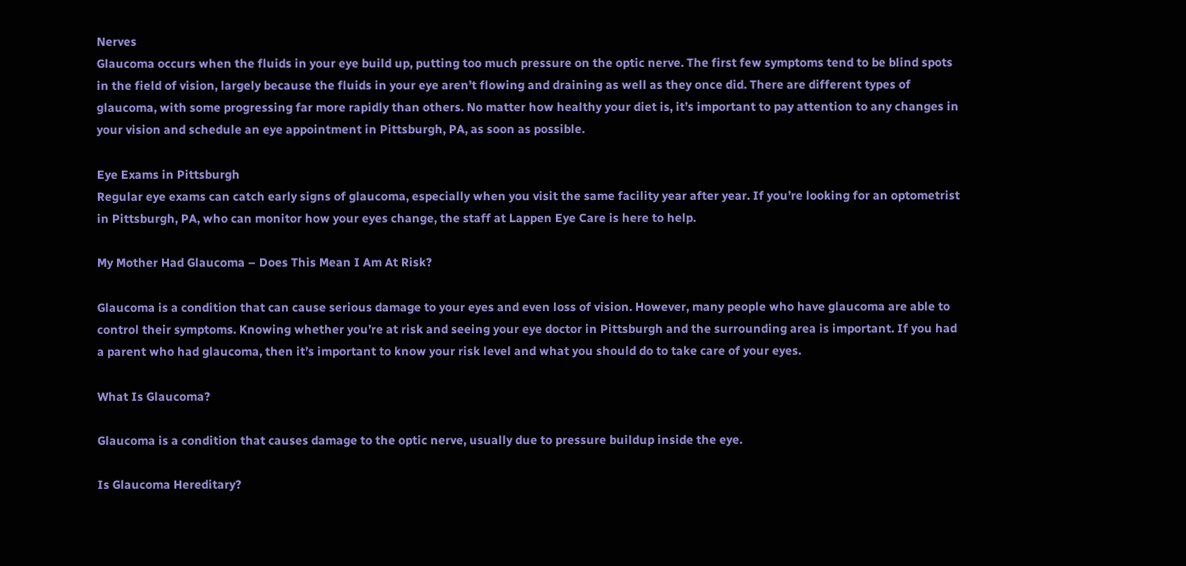Nerves
Glaucoma occurs when the fluids in your eye build up, putting too much pressure on the optic nerve. The first few symptoms tend to be blind spots in the field of vision, largely because the fluids in your eye aren’t flowing and draining as well as they once did. There are different types of glaucoma, with some progressing far more rapidly than others. No matter how healthy your diet is, it’s important to pay attention to any changes in your vision and schedule an eye appointment in Pittsburgh, PA, as soon as possible.

Eye Exams in Pittsburgh
Regular eye exams can catch early signs of glaucoma, especially when you visit the same facility year after year. If you’re looking for an optometrist in Pittsburgh, PA, who can monitor how your eyes change, the staff at Lappen Eye Care is here to help.

My Mother Had Glaucoma – Does This Mean I Am At Risk?

Glaucoma is a condition that can cause serious damage to your eyes and even loss of vision. However, many people who have glaucoma are able to control their symptoms. Knowing whether you’re at risk and seeing your eye doctor in Pittsburgh and the surrounding area is important. If you had a parent who had glaucoma, then it’s important to know your risk level and what you should do to take care of your eyes.

What Is Glaucoma?

Glaucoma is a condition that causes damage to the optic nerve, usually due to pressure buildup inside the eye.

Is Glaucoma Hereditary?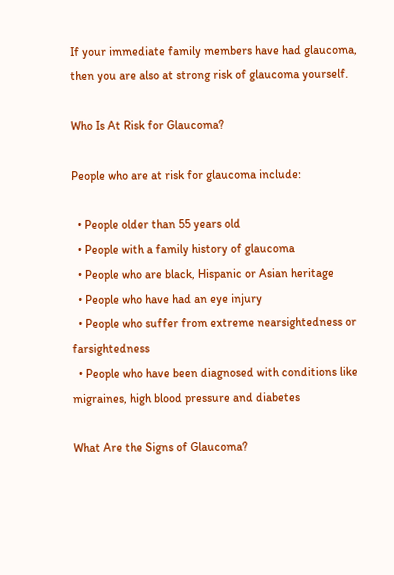If your immediate family members have had glaucoma, then you are also at strong risk of glaucoma yourself.

Who Is At Risk for Glaucoma?

People who are at risk for glaucoma include:

  • People older than 55 years old
  • People with a family history of glaucoma
  • People who are black, Hispanic or Asian heritage
  • People who have had an eye injury
  • People who suffer from extreme nearsightedness or farsightedness
  • People who have been diagnosed with conditions like migraines, high blood pressure and diabetes

What Are the Signs of Glaucoma?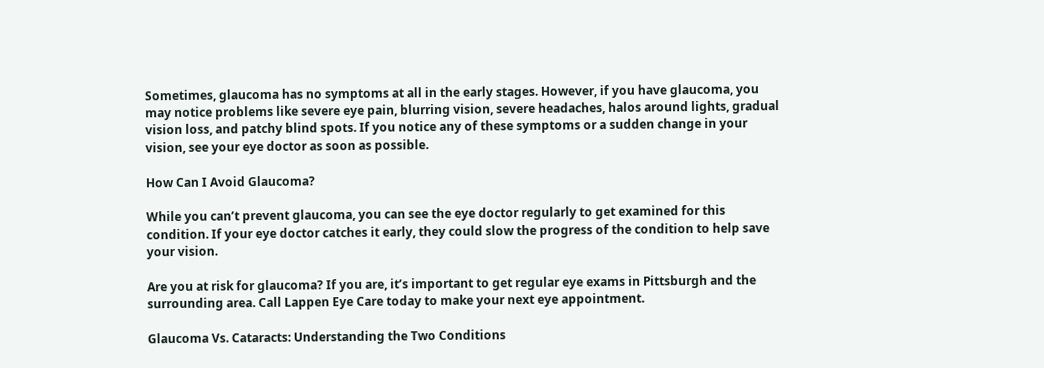Sometimes, glaucoma has no symptoms at all in the early stages. However, if you have glaucoma, you may notice problems like severe eye pain, blurring vision, severe headaches, halos around lights, gradual vision loss, and patchy blind spots. If you notice any of these symptoms or a sudden change in your vision, see your eye doctor as soon as possible.

How Can I Avoid Glaucoma?

While you can’t prevent glaucoma, you can see the eye doctor regularly to get examined for this condition. If your eye doctor catches it early, they could slow the progress of the condition to help save your vision.

Are you at risk for glaucoma? If you are, it’s important to get regular eye exams in Pittsburgh and the surrounding area. Call Lappen Eye Care today to make your next eye appointment.

Glaucoma Vs. Cataracts: Understanding the Two Conditions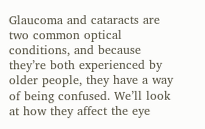Glaucoma and cataracts are two common optical conditions, and because they’re both experienced by older people, they have a way of being confused. We’ll look at how they affect the eye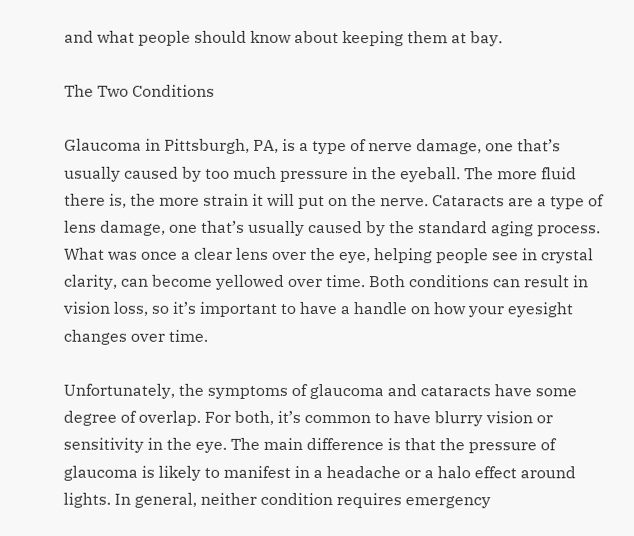and what people should know about keeping them at bay.

The Two Conditions

Glaucoma in Pittsburgh, PA, is a type of nerve damage, one that’s usually caused by too much pressure in the eyeball. The more fluid there is, the more strain it will put on the nerve. Cataracts are a type of lens damage, one that’s usually caused by the standard aging process. What was once a clear lens over the eye, helping people see in crystal clarity, can become yellowed over time. Both conditions can result in vision loss, so it’s important to have a handle on how your eyesight changes over time.

Unfortunately, the symptoms of glaucoma and cataracts have some degree of overlap. For both, it’s common to have blurry vision or sensitivity in the eye. The main difference is that the pressure of glaucoma is likely to manifest in a headache or a halo effect around lights. In general, neither condition requires emergency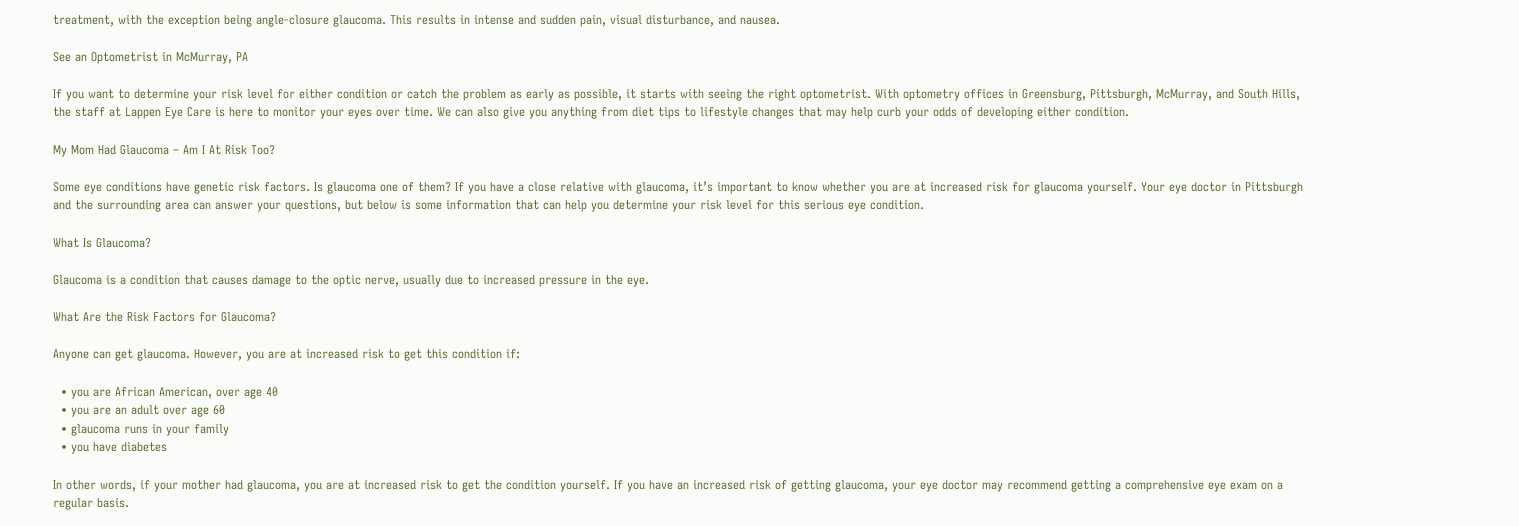treatment, with the exception being angle-closure glaucoma. This results in intense and sudden pain, visual disturbance, and nausea.

See an Optometrist in McMurray, PA

If you want to determine your risk level for either condition or catch the problem as early as possible, it starts with seeing the right optometrist. With optometry offices in Greensburg, Pittsburgh, McMurray, and South Hills, the staff at Lappen Eye Care is here to monitor your eyes over time. We can also give you anything from diet tips to lifestyle changes that may help curb your odds of developing either condition.

My Mom Had Glaucoma – Am I At Risk Too?

Some eye conditions have genetic risk factors. Is glaucoma one of them? If you have a close relative with glaucoma, it’s important to know whether you are at increased risk for glaucoma yourself. Your eye doctor in Pittsburgh and the surrounding area can answer your questions, but below is some information that can help you determine your risk level for this serious eye condition.

What Is Glaucoma?

Glaucoma is a condition that causes damage to the optic nerve, usually due to increased pressure in the eye.

What Are the Risk Factors for Glaucoma?

Anyone can get glaucoma. However, you are at increased risk to get this condition if:

  • you are African American, over age 40
  • you are an adult over age 60
  • glaucoma runs in your family
  • you have diabetes

In other words, if your mother had glaucoma, you are at increased risk to get the condition yourself. If you have an increased risk of getting glaucoma, your eye doctor may recommend getting a comprehensive eye exam on a regular basis.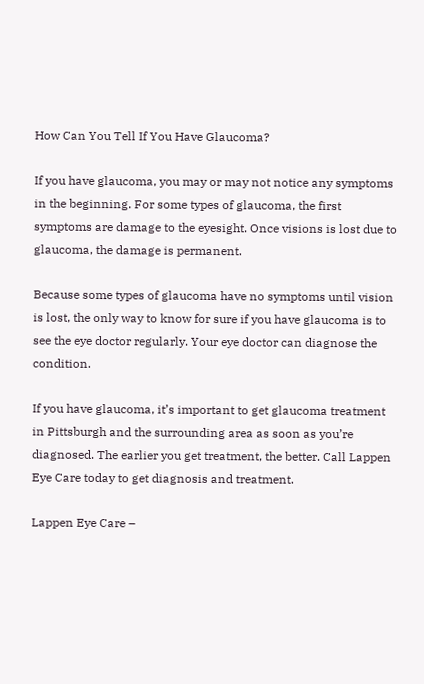How Can You Tell If You Have Glaucoma?

If you have glaucoma, you may or may not notice any symptoms in the beginning. For some types of glaucoma, the first symptoms are damage to the eyesight. Once visions is lost due to glaucoma, the damage is permanent.

Because some types of glaucoma have no symptoms until vision is lost, the only way to know for sure if you have glaucoma is to see the eye doctor regularly. Your eye doctor can diagnose the condition.

If you have glaucoma, it’s important to get glaucoma treatment in Pittsburgh and the surrounding area as soon as you’re diagnosed. The earlier you get treatment, the better. Call Lappen Eye Care today to get diagnosis and treatment.

Lappen Eye Care –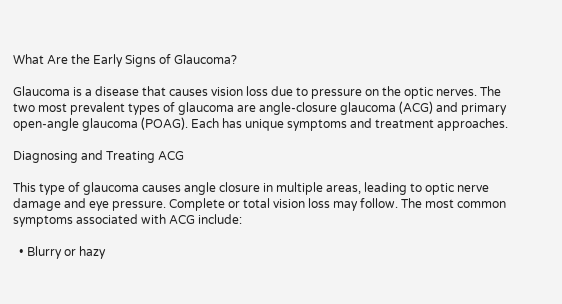What Are the Early Signs of Glaucoma?

Glaucoma is a disease that causes vision loss due to pressure on the optic nerves. The two most prevalent types of glaucoma are angle-closure glaucoma (ACG) and primary open-angle glaucoma (POAG). Each has unique symptoms and treatment approaches.

Diagnosing and Treating ACG

This type of glaucoma causes angle closure in multiple areas, leading to optic nerve damage and eye pressure. Complete or total vision loss may follow. The most common symptoms associated with ACG include:

  • Blurry or hazy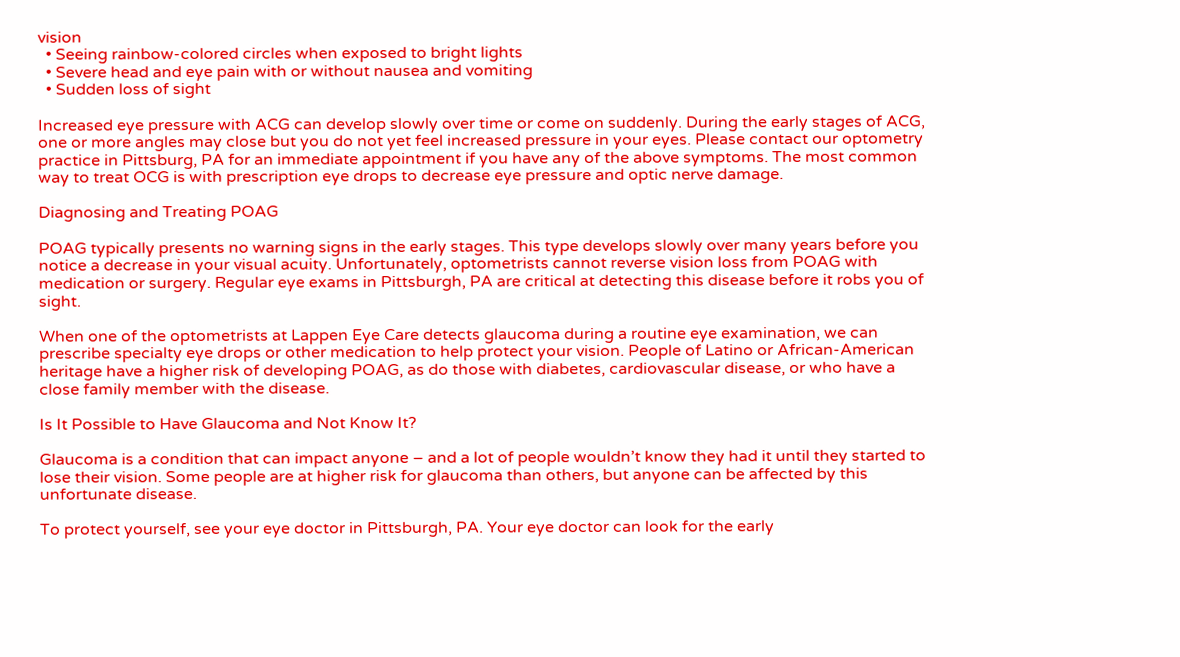vision
  • Seeing rainbow-colored circles when exposed to bright lights
  • Severe head and eye pain with or without nausea and vomiting
  • Sudden loss of sight

Increased eye pressure with ACG can develop slowly over time or come on suddenly. During the early stages of ACG, one or more angles may close but you do not yet feel increased pressure in your eyes. Please contact our optometry practice in Pittsburg, PA for an immediate appointment if you have any of the above symptoms. The most common way to treat OCG is with prescription eye drops to decrease eye pressure and optic nerve damage.

Diagnosing and Treating POAG

POAG typically presents no warning signs in the early stages. This type develops slowly over many years before you notice a decrease in your visual acuity. Unfortunately, optometrists cannot reverse vision loss from POAG with medication or surgery. Regular eye exams in Pittsburgh, PA are critical at detecting this disease before it robs you of sight.

When one of the optometrists at Lappen Eye Care detects glaucoma during a routine eye examination, we can prescribe specialty eye drops or other medication to help protect your vision. People of Latino or African-American heritage have a higher risk of developing POAG, as do those with diabetes, cardiovascular disease, or who have a close family member with the disease.

Is It Possible to Have Glaucoma and Not Know It?

Glaucoma is a condition that can impact anyone – and a lot of people wouldn’t know they had it until they started to lose their vision. Some people are at higher risk for glaucoma than others, but anyone can be affected by this unfortunate disease.

To protect yourself, see your eye doctor in Pittsburgh, PA. Your eye doctor can look for the early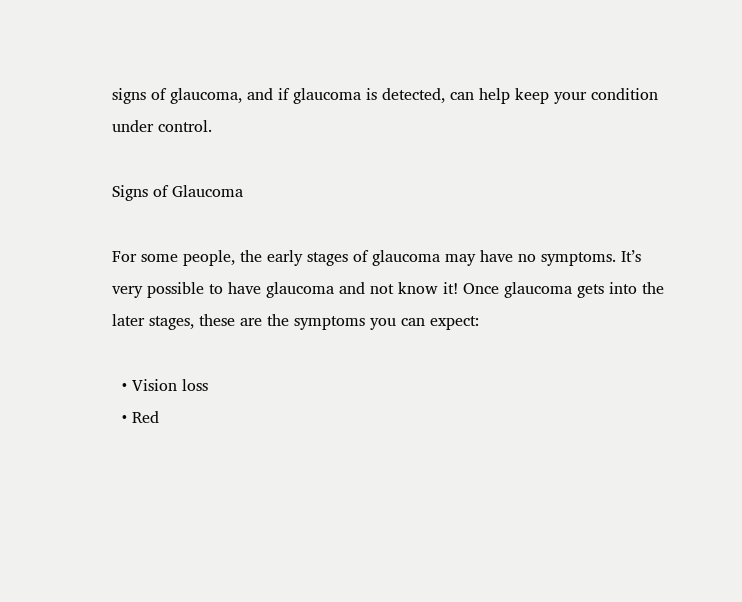signs of glaucoma, and if glaucoma is detected, can help keep your condition under control.

Signs of Glaucoma

For some people, the early stages of glaucoma may have no symptoms. It’s very possible to have glaucoma and not know it! Once glaucoma gets into the later stages, these are the symptoms you can expect:

  • Vision loss
  • Red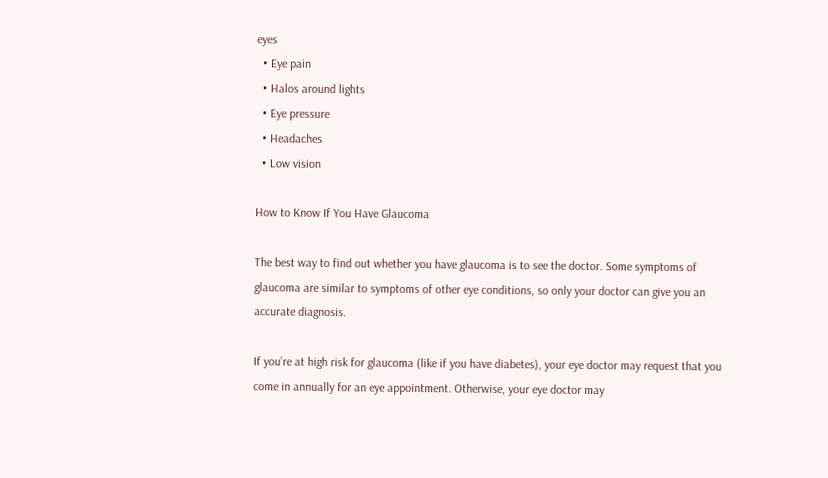eyes
  • Eye pain
  • Halos around lights
  • Eye pressure
  • Headaches
  • Low vision

How to Know If You Have Glaucoma

The best way to find out whether you have glaucoma is to see the doctor. Some symptoms of glaucoma are similar to symptoms of other eye conditions, so only your doctor can give you an accurate diagnosis.

If you’re at high risk for glaucoma (like if you have diabetes), your eye doctor may request that you come in annually for an eye appointment. Otherwise, your eye doctor may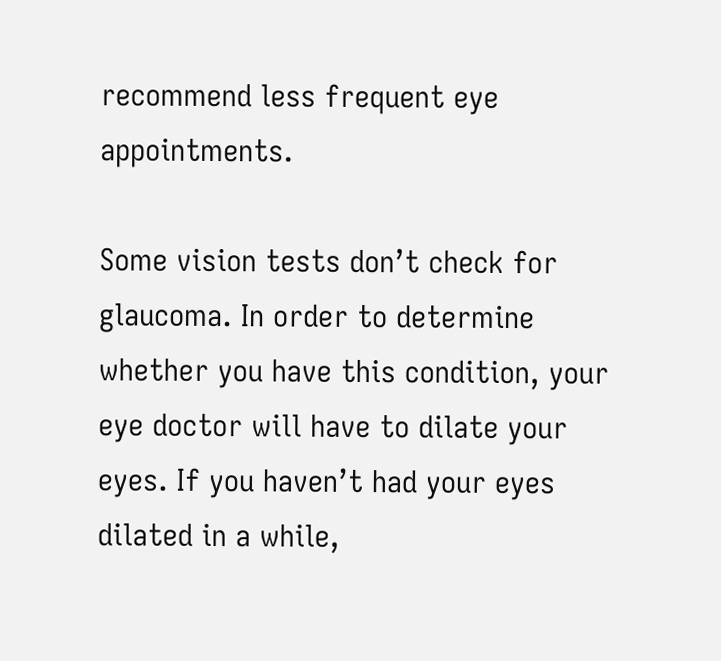recommend less frequent eye appointments.

Some vision tests don’t check for glaucoma. In order to determine whether you have this condition, your eye doctor will have to dilate your eyes. If you haven’t had your eyes dilated in a while,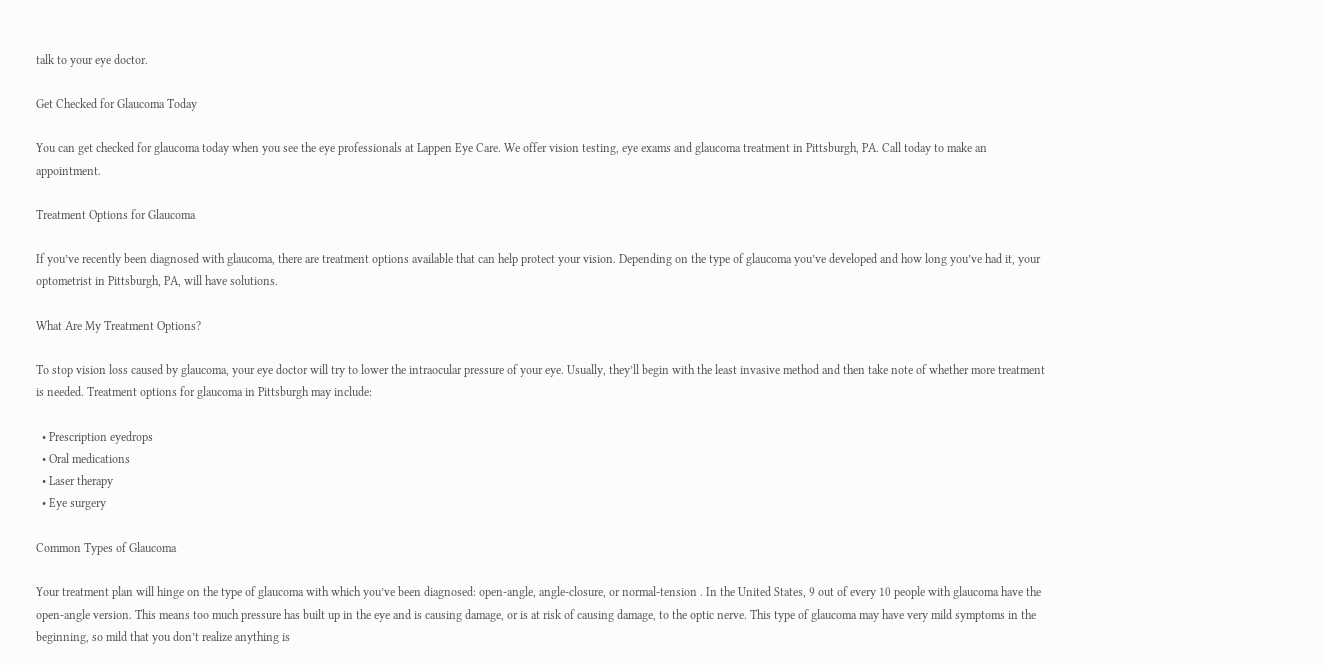talk to your eye doctor.

Get Checked for Glaucoma Today

You can get checked for glaucoma today when you see the eye professionals at Lappen Eye Care. We offer vision testing, eye exams and glaucoma treatment in Pittsburgh, PA. Call today to make an appointment.

Treatment Options for Glaucoma

If you’ve recently been diagnosed with glaucoma, there are treatment options available that can help protect your vision. Depending on the type of glaucoma you’ve developed and how long you’ve had it, your optometrist in Pittsburgh, PA, will have solutions.

What Are My Treatment Options?

To stop vision loss caused by glaucoma, your eye doctor will try to lower the intraocular pressure of your eye. Usually, they’ll begin with the least invasive method and then take note of whether more treatment is needed. Treatment options for glaucoma in Pittsburgh may include:

  • Prescription eyedrops
  • Oral medications
  • Laser therapy
  • Eye surgery

Common Types of Glaucoma

Your treatment plan will hinge on the type of glaucoma with which you’ve been diagnosed: open-angle, angle-closure, or normal-tension . In the United States, 9 out of every 10 people with glaucoma have the open-angle version. This means too much pressure has built up in the eye and is causing damage, or is at risk of causing damage, to the optic nerve. This type of glaucoma may have very mild symptoms in the beginning, so mild that you don’t realize anything is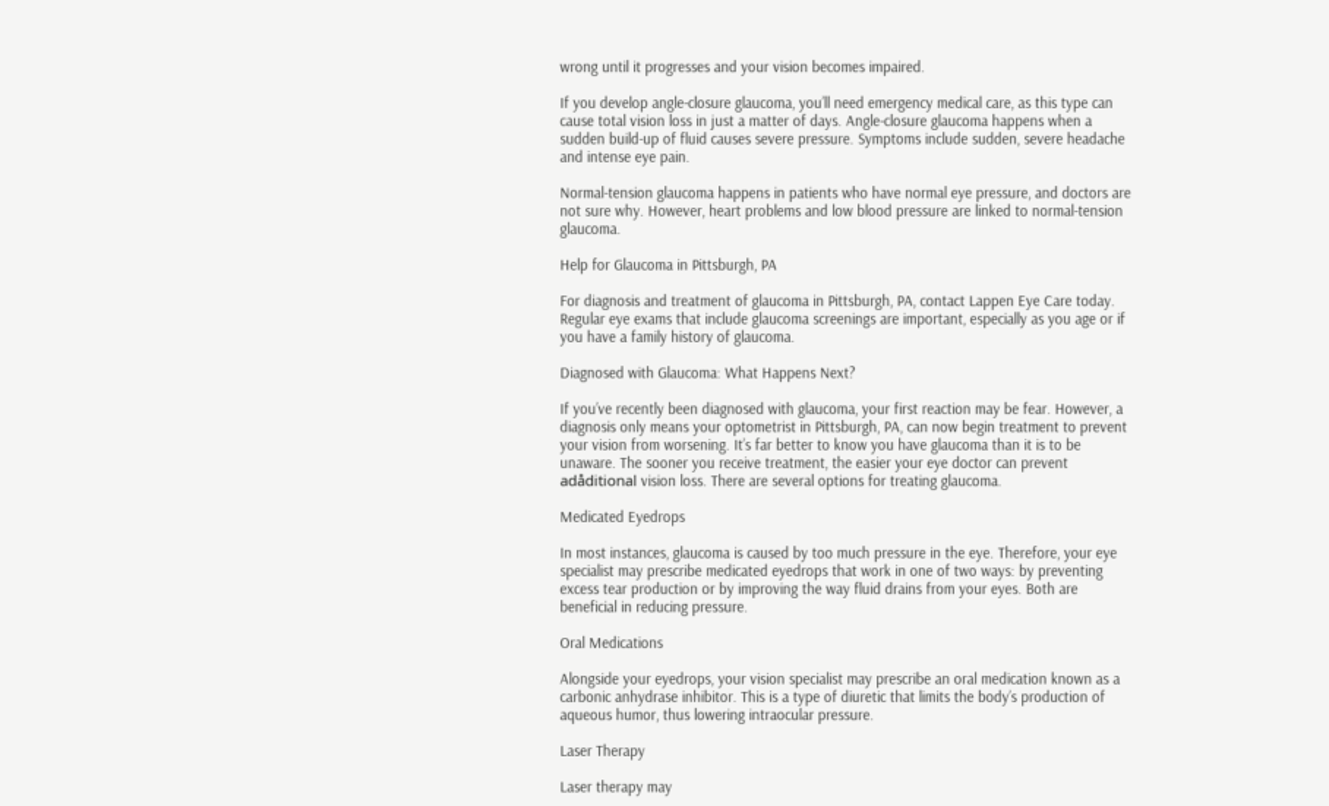wrong until it progresses and your vision becomes impaired.

If you develop angle-closure glaucoma, you’ll need emergency medical care, as this type can cause total vision loss in just a matter of days. Angle-closure glaucoma happens when a sudden build-up of fluid causes severe pressure. Symptoms include sudden, severe headache and intense eye pain.

Normal-tension glaucoma happens in patients who have normal eye pressure, and doctors are not sure why. However, heart problems and low blood pressure are linked to normal-tension glaucoma.

Help for Glaucoma in Pittsburgh, PA

For diagnosis and treatment of glaucoma in Pittsburgh, PA, contact Lappen Eye Care today. Regular eye exams that include glaucoma screenings are important, especially as you age or if you have a family history of glaucoma.

Diagnosed with Glaucoma: What Happens Next?

If you’ve recently been diagnosed with glaucoma, your first reaction may be fear. However, a diagnosis only means your optometrist in Pittsburgh, PA, can now begin treatment to prevent your vision from worsening. It’s far better to know you have glaucoma than it is to be unaware. The sooner you receive treatment, the easier your eye doctor can prevent adåditional vision loss. There are several options for treating glaucoma.

Medicated Eyedrops

In most instances, glaucoma is caused by too much pressure in the eye. Therefore, your eye specialist may prescribe medicated eyedrops that work in one of two ways: by preventing excess tear production or by improving the way fluid drains from your eyes. Both are beneficial in reducing pressure.

Oral Medications

Alongside your eyedrops, your vision specialist may prescribe an oral medication known as a carbonic anhydrase inhibitor. This is a type of diuretic that limits the body’s production of aqueous humor, thus lowering intraocular pressure.

Laser Therapy

Laser therapy may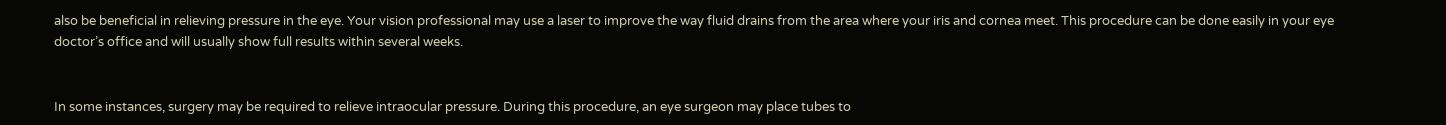also be beneficial in relieving pressure in the eye. Your vision professional may use a laser to improve the way fluid drains from the area where your iris and cornea meet. This procedure can be done easily in your eye doctor’s office and will usually show full results within several weeks.


In some instances, surgery may be required to relieve intraocular pressure. During this procedure, an eye surgeon may place tubes to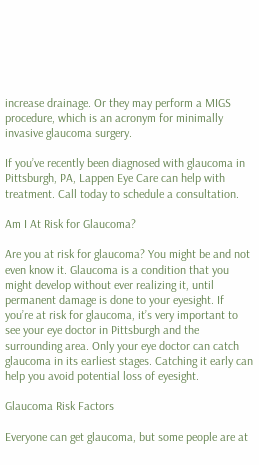increase drainage. Or they may perform a MIGS procedure, which is an acronym for minimally invasive glaucoma surgery.

If you’ve recently been diagnosed with glaucoma in Pittsburgh, PA, Lappen Eye Care can help with treatment. Call today to schedule a consultation.

Am I At Risk for Glaucoma?

Are you at risk for glaucoma? You might be and not even know it. Glaucoma is a condition that you might develop without ever realizing it, until permanent damage is done to your eyesight. If you’re at risk for glaucoma, it’s very important to see your eye doctor in Pittsburgh and the surrounding area. Only your eye doctor can catch glaucoma in its earliest stages. Catching it early can help you avoid potential loss of eyesight.

Glaucoma Risk Factors

Everyone can get glaucoma, but some people are at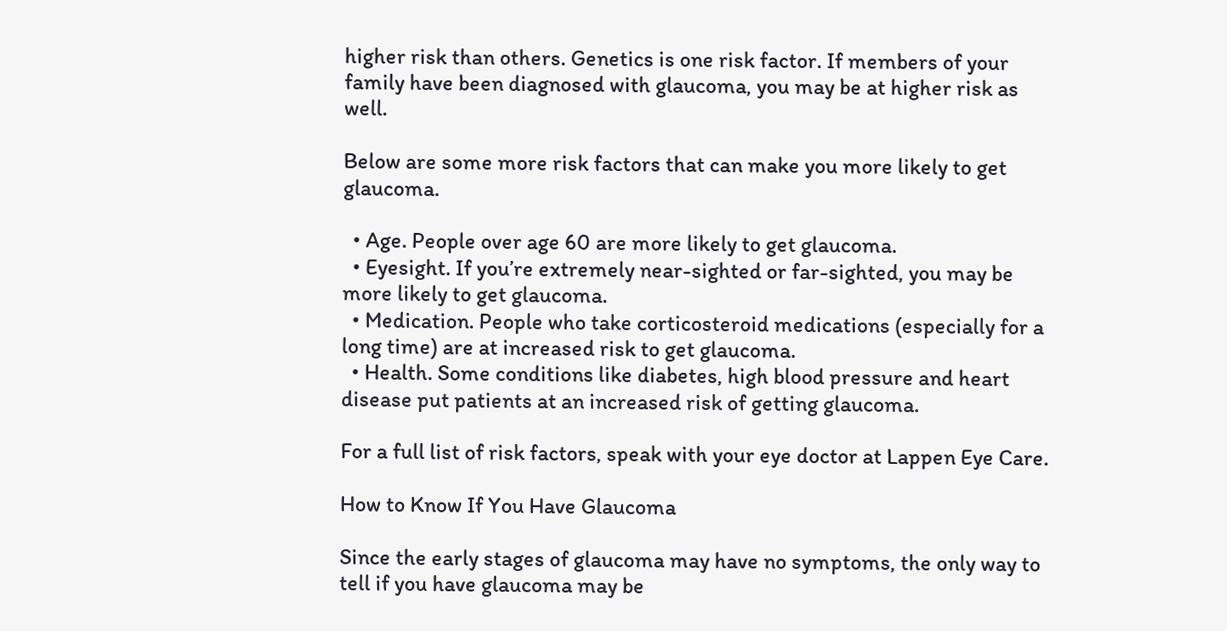higher risk than others. Genetics is one risk factor. If members of your family have been diagnosed with glaucoma, you may be at higher risk as well.

Below are some more risk factors that can make you more likely to get glaucoma.

  • Age. People over age 60 are more likely to get glaucoma.
  • Eyesight. If you’re extremely near-sighted or far-sighted, you may be more likely to get glaucoma.
  • Medication. People who take corticosteroid medications (especially for a long time) are at increased risk to get glaucoma.
  • Health. Some conditions like diabetes, high blood pressure and heart disease put patients at an increased risk of getting glaucoma.

For a full list of risk factors, speak with your eye doctor at Lappen Eye Care.

How to Know If You Have Glaucoma

Since the early stages of glaucoma may have no symptoms, the only way to tell if you have glaucoma may be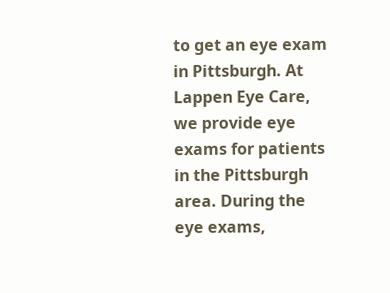to get an eye exam in Pittsburgh. At Lappen Eye Care, we provide eye exams for patients in the Pittsburgh area. During the eye exams,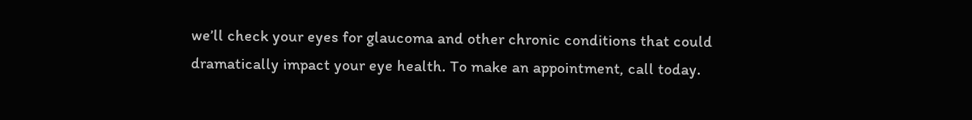we’ll check your eyes for glaucoma and other chronic conditions that could dramatically impact your eye health. To make an appointment, call today.